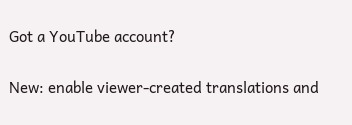Got a YouTube account?

New: enable viewer-created translations and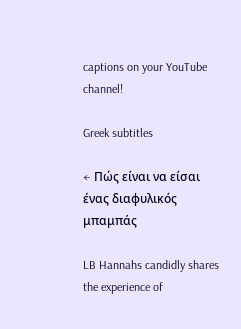captions on your YouTube channel!

Greek subtitles

← Πώς είναι να είσαι ένας διαφυλικός μπαμπάς

LB Hannahs candidly shares the experience of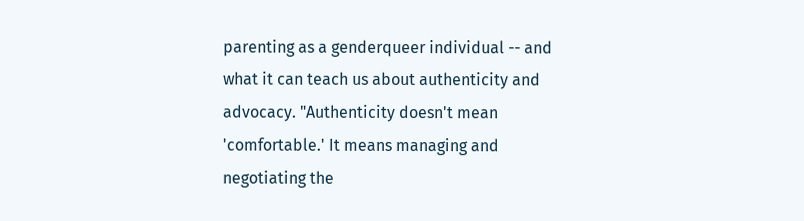parenting as a genderqueer individual -- and what it can teach us about authenticity and advocacy. "Authenticity doesn't mean 'comfortable.' It means managing and negotiating the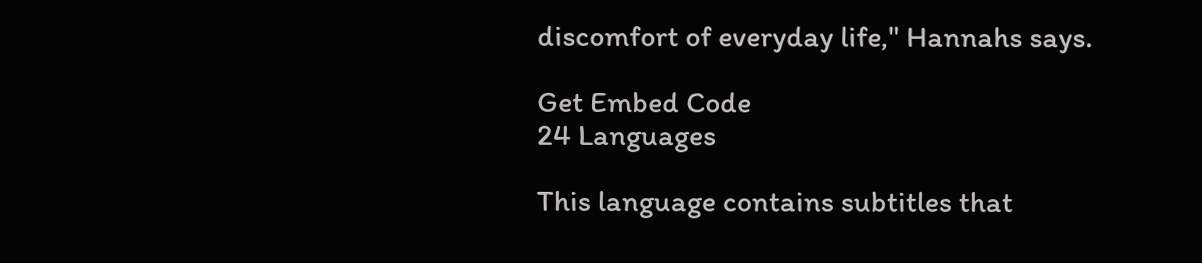discomfort of everyday life," Hannahs says.

Get Embed Code
24 Languages

This language contains subtitles that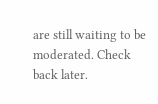are still waiting to be moderated. Check back later.